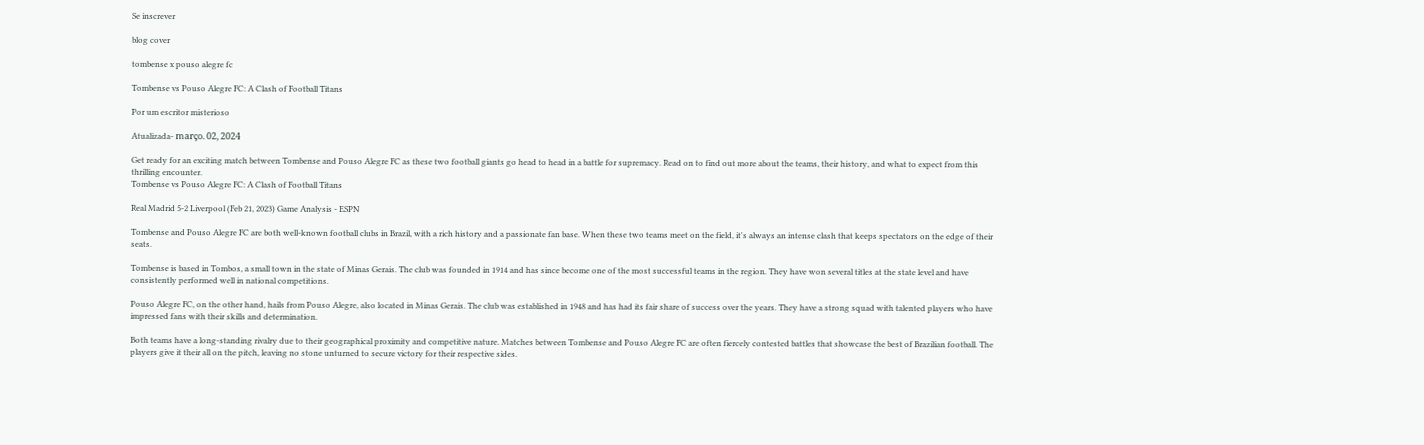Se inscrever

blog cover

tombense x pouso alegre fc

Tombense vs Pouso Alegre FC: A Clash of Football Titans

Por um escritor misterioso

Atualizada- março. 02, 2024

Get ready for an exciting match between Tombense and Pouso Alegre FC as these two football giants go head to head in a battle for supremacy. Read on to find out more about the teams, their history, and what to expect from this thrilling encounter.
Tombense vs Pouso Alegre FC: A Clash of Football Titans

Real Madrid 5-2 Liverpool (Feb 21, 2023) Game Analysis - ESPN

Tombense and Pouso Alegre FC are both well-known football clubs in Brazil, with a rich history and a passionate fan base. When these two teams meet on the field, it's always an intense clash that keeps spectators on the edge of their seats.

Tombense is based in Tombos, a small town in the state of Minas Gerais. The club was founded in 1914 and has since become one of the most successful teams in the region. They have won several titles at the state level and have consistently performed well in national competitions.

Pouso Alegre FC, on the other hand, hails from Pouso Alegre, also located in Minas Gerais. The club was established in 1948 and has had its fair share of success over the years. They have a strong squad with talented players who have impressed fans with their skills and determination.

Both teams have a long-standing rivalry due to their geographical proximity and competitive nature. Matches between Tombense and Pouso Alegre FC are often fiercely contested battles that showcase the best of Brazilian football. The players give it their all on the pitch, leaving no stone unturned to secure victory for their respective sides.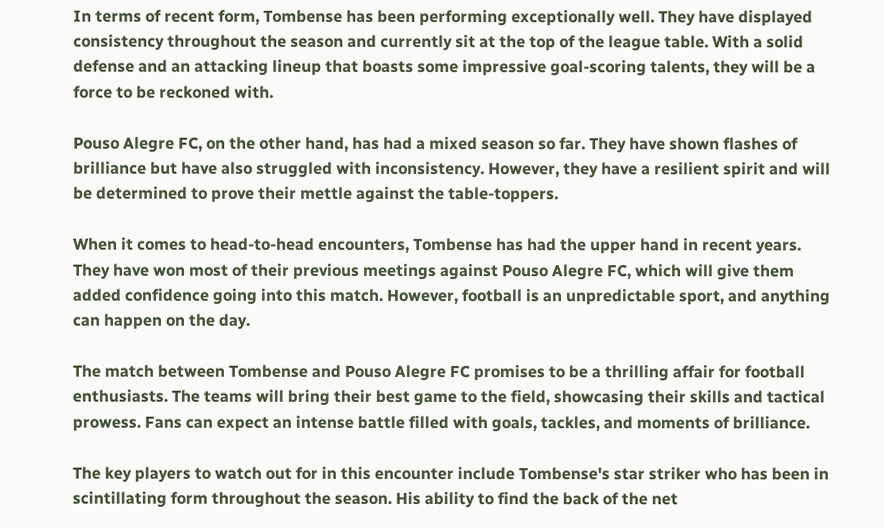In terms of recent form, Tombense has been performing exceptionally well. They have displayed consistency throughout the season and currently sit at the top of the league table. With a solid defense and an attacking lineup that boasts some impressive goal-scoring talents, they will be a force to be reckoned with.

Pouso Alegre FC, on the other hand, has had a mixed season so far. They have shown flashes of brilliance but have also struggled with inconsistency. However, they have a resilient spirit and will be determined to prove their mettle against the table-toppers.

When it comes to head-to-head encounters, Tombense has had the upper hand in recent years. They have won most of their previous meetings against Pouso Alegre FC, which will give them added confidence going into this match. However, football is an unpredictable sport, and anything can happen on the day.

The match between Tombense and Pouso Alegre FC promises to be a thrilling affair for football enthusiasts. The teams will bring their best game to the field, showcasing their skills and tactical prowess. Fans can expect an intense battle filled with goals, tackles, and moments of brilliance.

The key players to watch out for in this encounter include Tombense's star striker who has been in scintillating form throughout the season. His ability to find the back of the net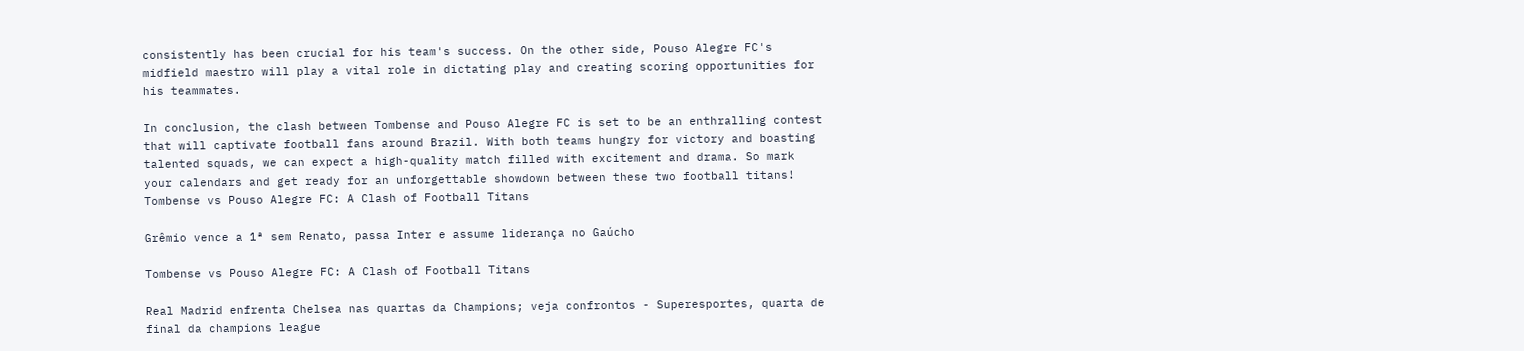consistently has been crucial for his team's success. On the other side, Pouso Alegre FC's midfield maestro will play a vital role in dictating play and creating scoring opportunities for his teammates.

In conclusion, the clash between Tombense and Pouso Alegre FC is set to be an enthralling contest that will captivate football fans around Brazil. With both teams hungry for victory and boasting talented squads, we can expect a high-quality match filled with excitement and drama. So mark your calendars and get ready for an unforgettable showdown between these two football titans!
Tombense vs Pouso Alegre FC: A Clash of Football Titans

Grêmio vence a 1ª sem Renato, passa Inter e assume liderança no Gaúcho

Tombense vs Pouso Alegre FC: A Clash of Football Titans

Real Madrid enfrenta Chelsea nas quartas da Champions; veja confrontos - Superesportes, quarta de final da champions league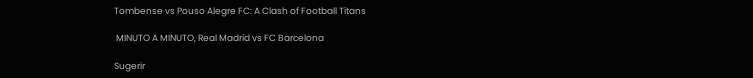Tombense vs Pouso Alegre FC: A Clash of Football Titans

 MINUTO A MINUTO, Real Madrid vs FC Barcelona

Sugerir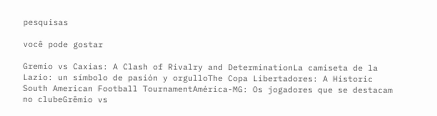pesquisas

você pode gostar

Gremio vs Caxias: A Clash of Rivalry and DeterminationLa camiseta de la Lazio: un símbolo de pasión y orgulloThe Copa Libertadores: A Historic South American Football TournamentAmérica-MG: Os jogadores que se destacam no clubeGrêmio vs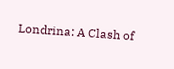Londrina: A Clash of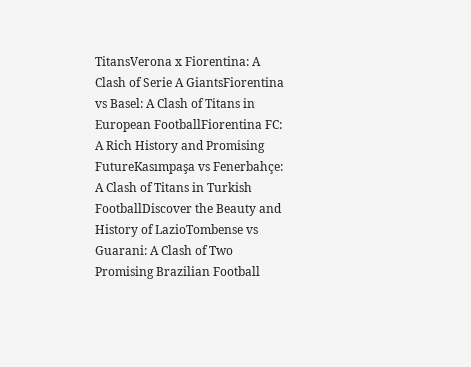TitansVerona x Fiorentina: A Clash of Serie A GiantsFiorentina vs Basel: A Clash of Titans in European FootballFiorentina FC: A Rich History and Promising FutureKasımpaşa vs Fenerbahçe: A Clash of Titans in Turkish FootballDiscover the Beauty and History of LazioTombense vs Guarani: A Clash of Two Promising Brazilian Football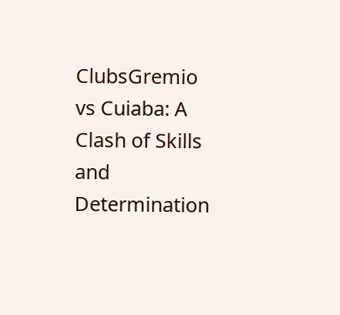ClubsGremio vs Cuiaba: A Clash of Skills and Determination